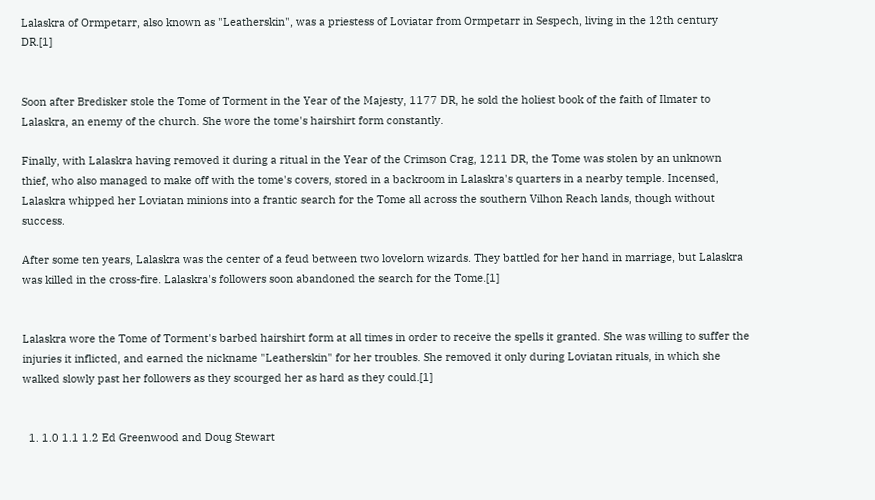Lalaskra of Ormpetarr, also known as "Leatherskin", was a priestess of Loviatar from Ormpetarr in Sespech, living in the 12th century DR.[1]


Soon after Bredisker stole the Tome of Torment in the Year of the Majesty, 1177 DR, he sold the holiest book of the faith of Ilmater to Lalaskra, an enemy of the church. She wore the tome's hairshirt form constantly.

Finally, with Lalaskra having removed it during a ritual in the Year of the Crimson Crag, 1211 DR, the Tome was stolen by an unknown thief, who also managed to make off with the tome's covers, stored in a backroom in Lalaskra's quarters in a nearby temple. Incensed, Lalaskra whipped her Loviatan minions into a frantic search for the Tome all across the southern Vilhon Reach lands, though without success.

After some ten years, Lalaskra was the center of a feud between two lovelorn wizards. They battled for her hand in marriage, but Lalaskra was killed in the cross-fire. Lalaskra's followers soon abandoned the search for the Tome.[1]


Lalaskra wore the Tome of Torment's barbed hairshirt form at all times in order to receive the spells it granted. She was willing to suffer the injuries it inflicted, and earned the nickname "Leatherskin" for her troubles. She removed it only during Loviatan rituals, in which she walked slowly past her followers as they scourged her as hard as they could.[1]


  1. 1.0 1.1 1.2 Ed Greenwood and Doug Stewart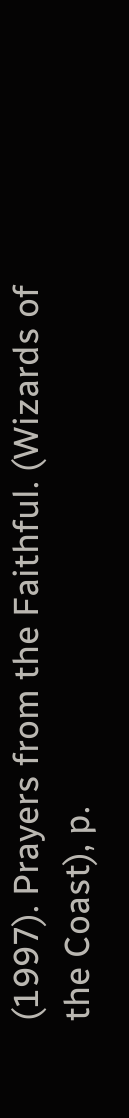(1997). Prayers from the Faithful. (Wizards of the Coast), p.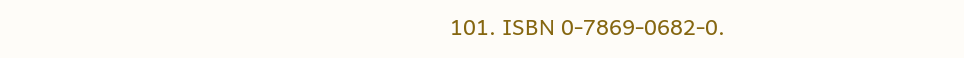101. ISBN 0-7869-0682-0.